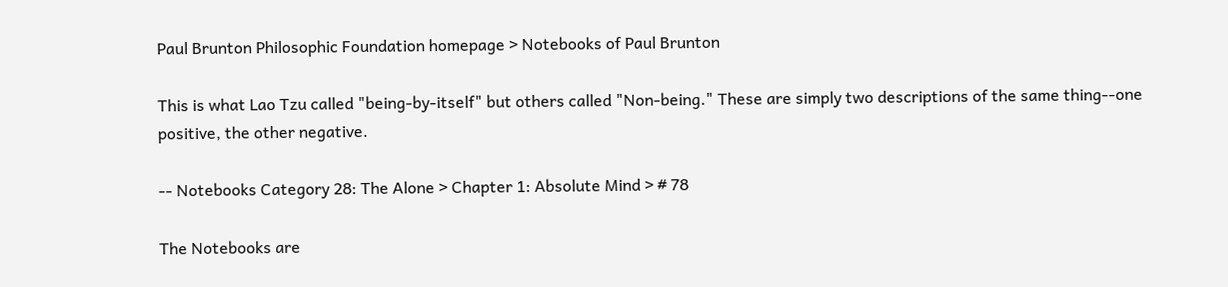Paul Brunton Philosophic Foundation homepage > Notebooks of Paul Brunton

This is what Lao Tzu called "being-by-itself" but others called "Non-being." These are simply two descriptions of the same thing--one positive, the other negative.

-- Notebooks Category 28: The Alone > Chapter 1: Absolute Mind > # 78

The Notebooks are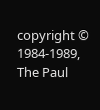copyright © 1984-1989, The Paul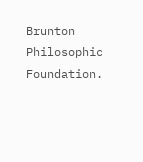Brunton Philosophic Foundation.